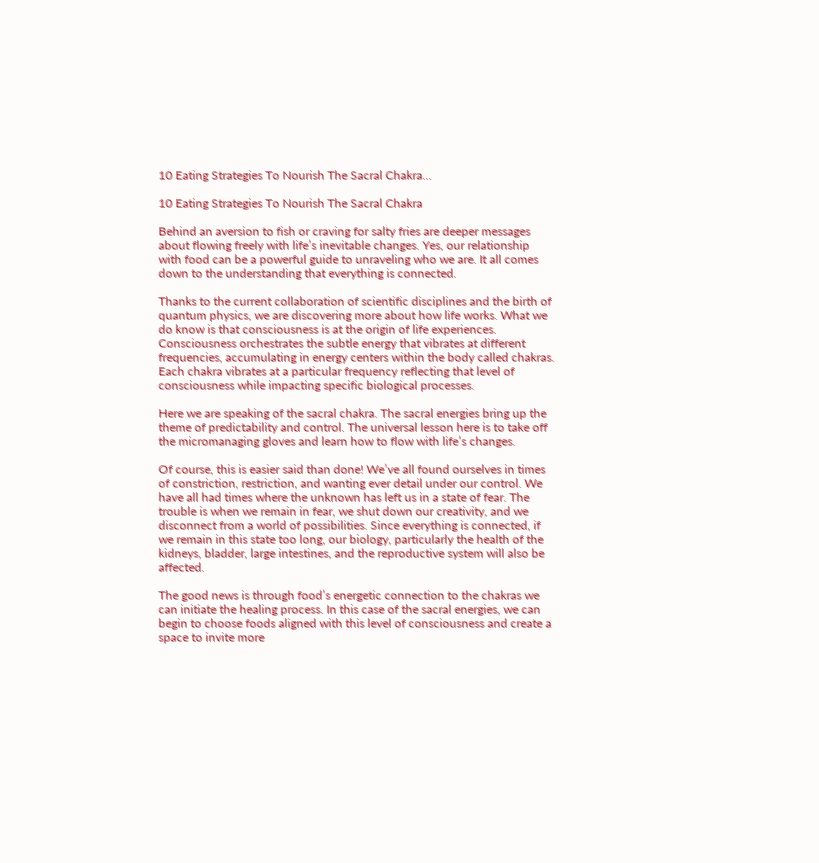10 Eating Strategies To Nourish The Sacral Chakra…

10 Eating Strategies To Nourish The Sacral Chakra

Behind an aversion to fish or craving for salty fries are deeper messages about flowing freely with life’s inevitable changes. Yes, our relationship with food can be a powerful guide to unraveling who we are. It all comes down to the understanding that everything is connected.

Thanks to the current collaboration of scientific disciplines and the birth of quantum physics, we are discovering more about how life works. What we do know is that consciousness is at the origin of life experiences. Consciousness orchestrates the subtle energy that vibrates at different frequencies, accumulating in energy centers within the body called chakras. Each chakra vibrates at a particular frequency reflecting that level of consciousness while impacting specific biological processes.

Here we are speaking of the sacral chakra. The sacral energies bring up the theme of predictability and control. The universal lesson here is to take off the micromanaging gloves and learn how to flow with life’s changes.

Of course, this is easier said than done! We’ve all found ourselves in times of constriction, restriction, and wanting ever detail under our control. We have all had times where the unknown has left us in a state of fear. The trouble is when we remain in fear, we shut down our creativity, and we disconnect from a world of possibilities. Since everything is connected, if we remain in this state too long, our biology, particularly the health of the kidneys, bladder, large intestines, and the reproductive system will also be affected.

The good news is through food’s energetic connection to the chakras we can initiate the healing process. In this case of the sacral energies, we can begin to choose foods aligned with this level of consciousness and create a space to invite more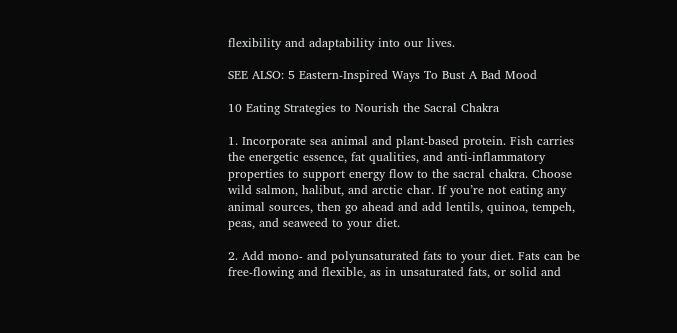flexibility and adaptability into our lives.

SEE ALSO: 5 Eastern-Inspired Ways To Bust A Bad Mood

10 Eating Strategies to Nourish the Sacral Chakra

1. Incorporate sea animal and plant-based protein. Fish carries the energetic essence, fat qualities, and anti-inflammatory properties to support energy flow to the sacral chakra. Choose wild salmon, halibut, and arctic char. If you’re not eating any animal sources, then go ahead and add lentils, quinoa, tempeh, peas, and seaweed to your diet.

2. Add mono- and polyunsaturated fats to your diet. Fats can be free-flowing and flexible, as in unsaturated fats, or solid and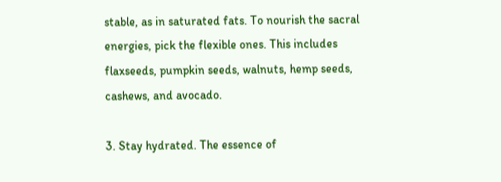stable, as in saturated fats. To nourish the sacral energies, pick the flexible ones. This includes flaxseeds, pumpkin seeds, walnuts, hemp seeds, cashews, and avocado.

3. Stay hydrated. The essence of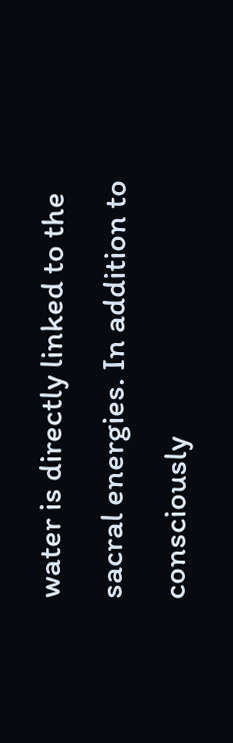water is directly linked to the sacral energies. In addition to consciously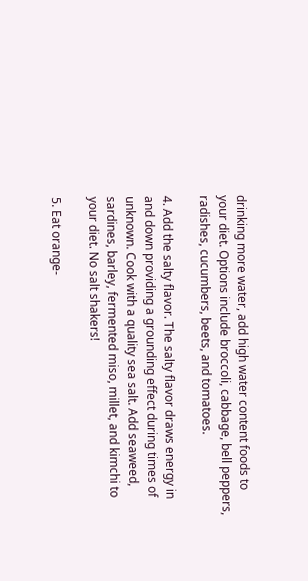drinking more water, add high water content foods to your diet. Options include broccoli, cabbage, bell peppers, radishes, cucumbers, beets, and tomatoes.

4. Add the salty flavor. The salty flavor draws energy in and down providing a grounding effect during times of unknown. Cook with a quality sea salt. Add seaweed, sardines, barley, fermented miso, millet, and kimchi to your diet. No salt shakers!

5. Eat orange-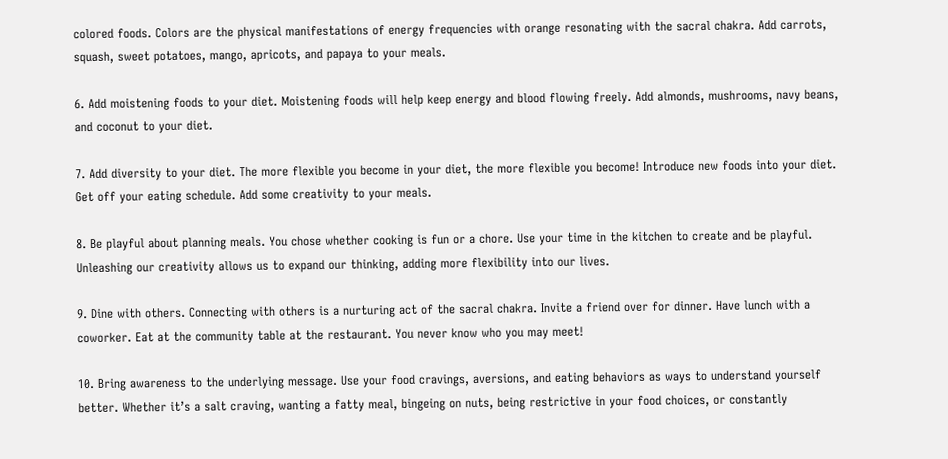colored foods. Colors are the physical manifestations of energy frequencies with orange resonating with the sacral chakra. Add carrots, squash, sweet potatoes, mango, apricots, and papaya to your meals.

6. Add moistening foods to your diet. Moistening foods will help keep energy and blood flowing freely. Add almonds, mushrooms, navy beans, and coconut to your diet.

7. Add diversity to your diet. The more flexible you become in your diet, the more flexible you become! Introduce new foods into your diet. Get off your eating schedule. Add some creativity to your meals.

8. Be playful about planning meals. You chose whether cooking is fun or a chore. Use your time in the kitchen to create and be playful. Unleashing our creativity allows us to expand our thinking, adding more flexibility into our lives.

9. Dine with others. Connecting with others is a nurturing act of the sacral chakra. Invite a friend over for dinner. Have lunch with a coworker. Eat at the community table at the restaurant. You never know who you may meet!

10. Bring awareness to the underlying message. Use your food cravings, aversions, and eating behaviors as ways to understand yourself better. Whether it’s a salt craving, wanting a fatty meal, bingeing on nuts, being restrictive in your food choices, or constantly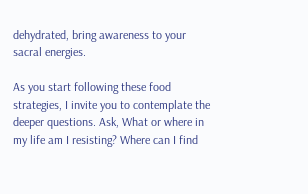dehydrated, bring awareness to your sacral energies.

As you start following these food strategies, I invite you to contemplate the deeper questions. Ask, What or where in my life am I resisting? Where can I find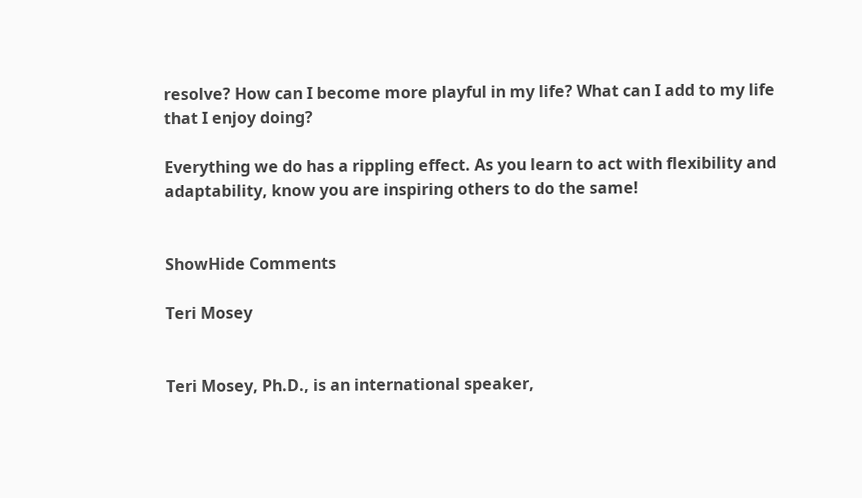resolve? How can I become more playful in my life? What can I add to my life that I enjoy doing?

Everything we do has a rippling effect. As you learn to act with flexibility and adaptability, know you are inspiring others to do the same!


ShowHide Comments

Teri Mosey


Teri Mosey, Ph.D., is an international speaker,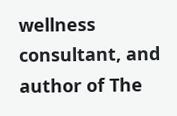wellness consultant, and author of The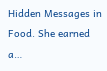Hidden Messages in Food. She earned a…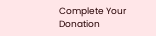Complete Your Donation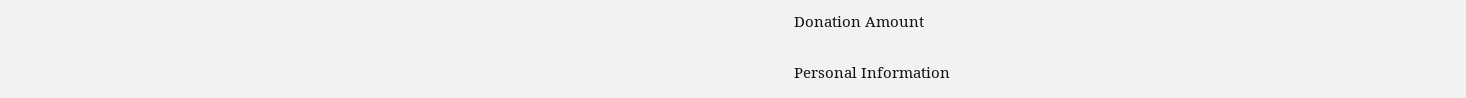Donation Amount

Personal Information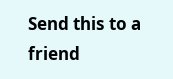Send this to a friend